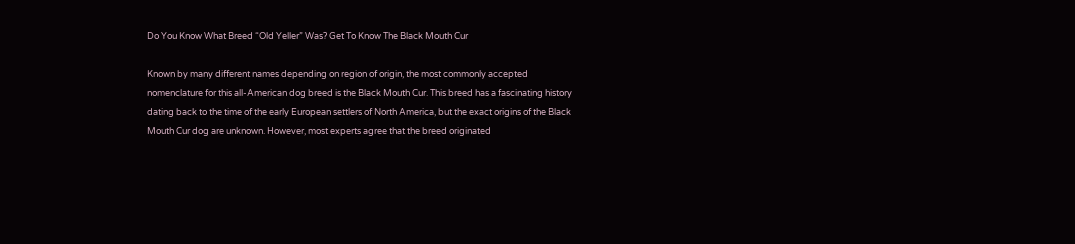Do You Know What Breed “Old Yeller” Was? Get To Know The Black Mouth Cur

Known by many different names depending on region of origin, the most commonly accepted nomenclature for this all-American dog breed is the Black Mouth Cur. This breed has a fascinating history dating back to the time of the early European settlers of North America, but the exact origins of the Black Mouth Cur dog are unknown. However, most experts agree that the breed originated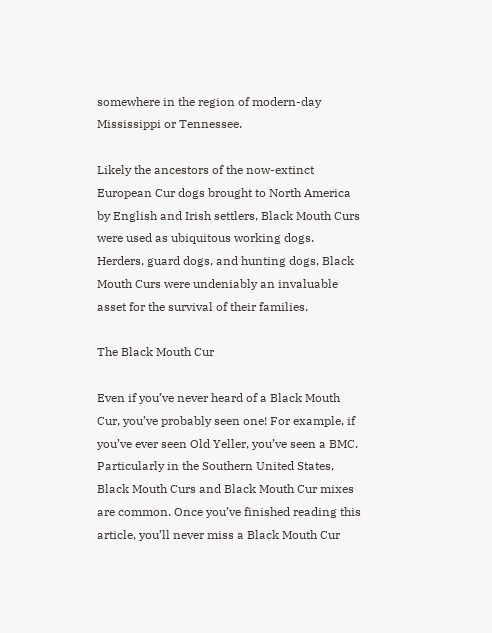somewhere in the region of modern-day Mississippi or Tennessee.

Likely the ancestors of the now-extinct European Cur dogs brought to North America by English and Irish settlers, Black Mouth Curs were used as ubiquitous working dogs. Herders, guard dogs, and hunting dogs, Black Mouth Curs were undeniably an invaluable asset for the survival of their families.

The Black Mouth Cur

Even if you’ve never heard of a Black Mouth Cur, you’ve probably seen one! For example, if you’ve ever seen Old Yeller, you’ve seen a BMC. Particularly in the Southern United States, Black Mouth Curs and Black Mouth Cur mixes are common. Once you’ve finished reading this article, you’ll never miss a Black Mouth Cur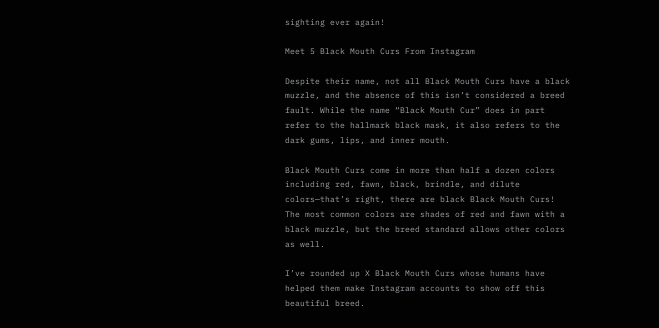sighting ever again!

Meet 5 Black Mouth Curs From Instagram

Despite their name, not all Black Mouth Curs have a black muzzle, and the absence of this isn’t considered a breed fault. While the name “Black Mouth Cur” does in part refer to the hallmark black mask, it also refers to the dark gums, lips, and inner mouth.

Black Mouth Curs come in more than half a dozen colors including red, fawn, black, brindle, and dilute colors—that’s right, there are black Black Mouth Curs! The most common colors are shades of red and fawn with a black muzzle, but the breed standard allows other colors as well.

I’ve rounded up X Black Mouth Curs whose humans have helped them make Instagram accounts to show off this beautiful breed.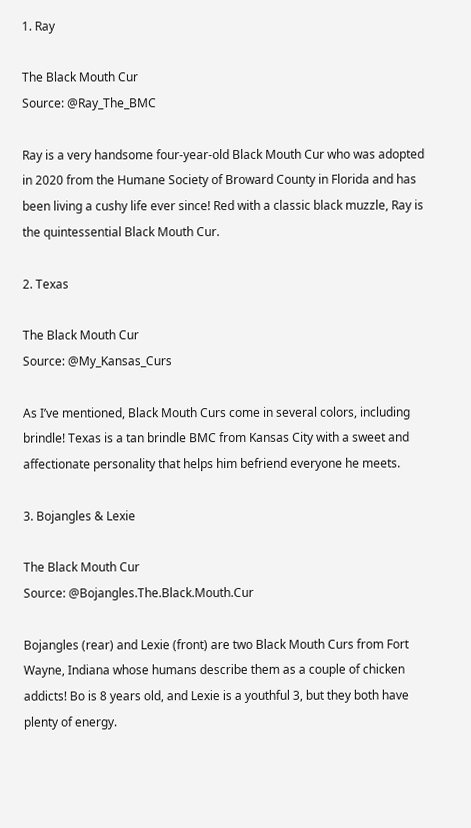1. Ray

The Black Mouth Cur
Source: @Ray_The_BMC

Ray is a very handsome four-year-old Black Mouth Cur who was adopted in 2020 from the Humane Society of Broward County in Florida and has been living a cushy life ever since! Red with a classic black muzzle, Ray is the quintessential Black Mouth Cur.

2. Texas

The Black Mouth Cur
Source: @My_Kansas_Curs

As I’ve mentioned, Black Mouth Curs come in several colors, including brindle! Texas is a tan brindle BMC from Kansas City with a sweet and affectionate personality that helps him befriend everyone he meets.

3. Bojangles & Lexie

The Black Mouth Cur
Source: @Bojangles.The.Black.Mouth.Cur

Bojangles (rear) and Lexie (front) are two Black Mouth Curs from Fort Wayne, Indiana whose humans describe them as a couple of chicken addicts! Bo is 8 years old, and Lexie is a youthful 3, but they both have plenty of energy.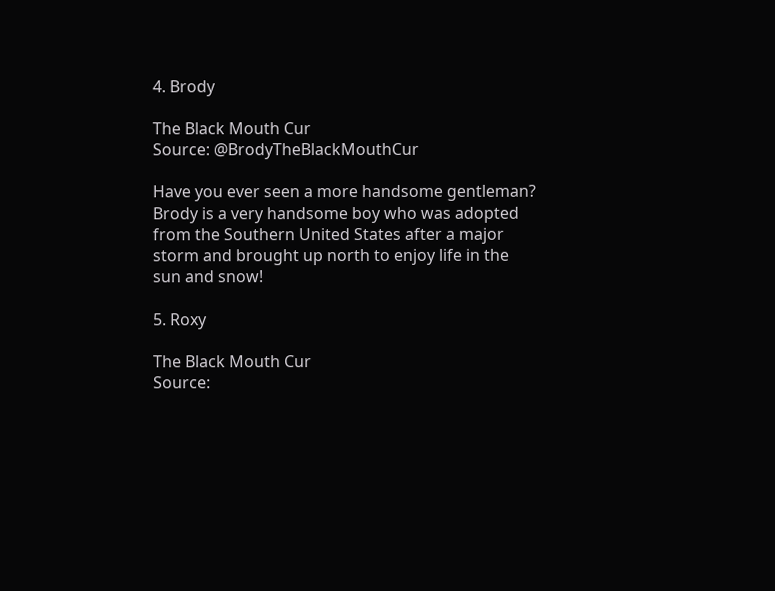4. Brody

The Black Mouth Cur
Source: @BrodyTheBlackMouthCur

Have you ever seen a more handsome gentleman? Brody is a very handsome boy who was adopted from the Southern United States after a major storm and brought up north to enjoy life in the sun and snow!

5. Roxy

The Black Mouth Cur
Source: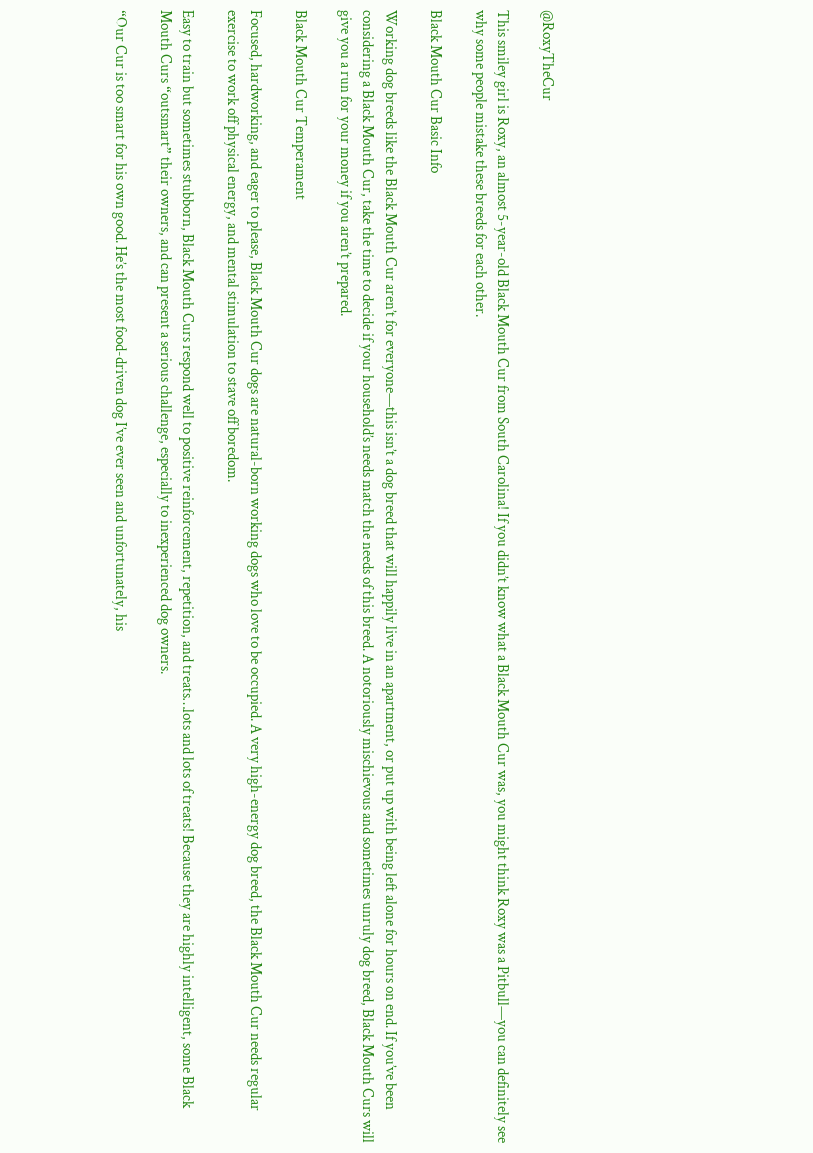@RoxyTheCur

This smiley girl is Roxy, an almost 5-year-old Black Mouth Cur from South Carolina! If you didn’t know what a Black Mouth Cur was, you might think Roxy was a Pitbull—you can definitely see why some people mistake these breeds for each other.

Black Mouth Cur Basic Info

Working dog breeds like the Black Mouth Cur aren’t for everyone—this isn’t a dog breed that will happily live in an apartment, or put up with being left alone for hours on end. If you’ve been considering a Black Mouth Cur, take the time to decide if your household’s needs match the needs of this breed. A notoriously mischievous and sometimes unruly dog breed, Black Mouth Curs will give you a run for your money if you aren’t prepared.

Black Mouth Cur Temperament

Focused, hardworking, and eager to please, Black Mouth Cur dogs are natural-born working dogs who love to be occupied. A very high-energy dog breed, the Black Mouth Cur needs regular exercise to work off physical energy, and mental stimulation to stave off boredom.

Easy to train but sometimes stubborn, Black Mouth Curs respond well to positive reinforcement, repetition, and treats…lots and lots of treats! Because they are highly intelligent, some Black Mouth Curs “outsmart” their owners, and can present a serious challenge, especially to inexperienced dog owners.

“Our Cur is too smart for his own good. He’s the most food-driven dog I’ve ever seen and unfortunately, his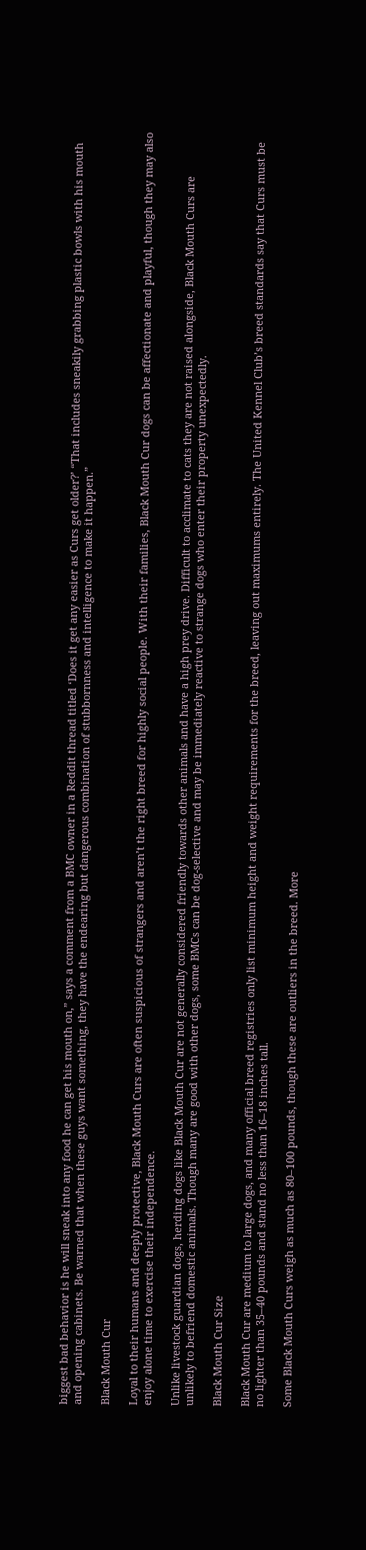biggest bad behavior is he will sneak into any food he can get his mouth on,” says a comment from a BMC owner in a Reddit thread titled ‘Does it get any easier as Curs get older?’ “That includes sneakily grabbing plastic bowls with his mouth and opening cabinets. Be warned that when these guys want something, they have the endearing but dangerous combination of stubbornness and intelligence to make it happen.”

Black Mouth Cur

Loyal to their humans and deeply protective, Black Mouth Curs are often suspicious of strangers and aren’t the right breed for highly social people. With their families, Black Mouth Cur dogs can be affectionate and playful, though they may also enjoy alone time to exercise their independence.

Unlike livestock guardian dogs, herding dogs like Black Mouth Cur are not generally considered friendly towards other animals and have a high prey drive. Difficult to acclimate to cats they are not raised alongside, Black Mouth Curs are unlikely to befriend domestic animals. Though many are good with other dogs, some BMCs can be dog-selective and may be immediately reactive to strange dogs who enter their property unexpectedly.

Black Mouth Cur Size

Black Mouth Cur are medium to large dogs, and many official breed registries only list minimum height and weight requirements for the breed, leaving out maximums entirely. The United Kennel Club’s breed standards say that Curs must be no lighter than 35–40 pounds and stand no less than 16–18 inches tall.

Some Black Mouth Curs weigh as much as 80–100 pounds, though these are outliers in the breed. More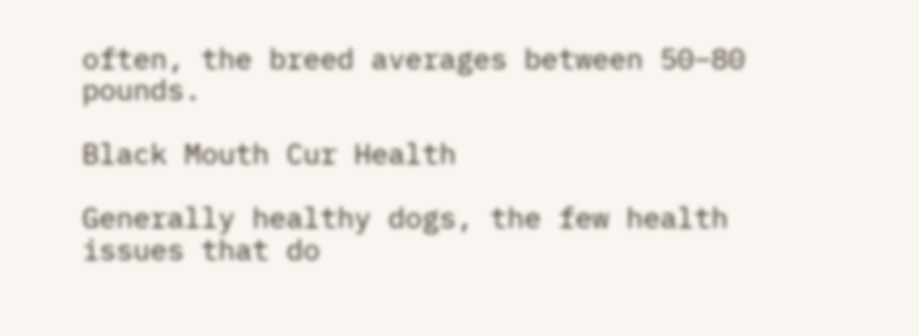often, the breed averages between 50–80 pounds.

Black Mouth Cur Health

Generally healthy dogs, the few health issues that do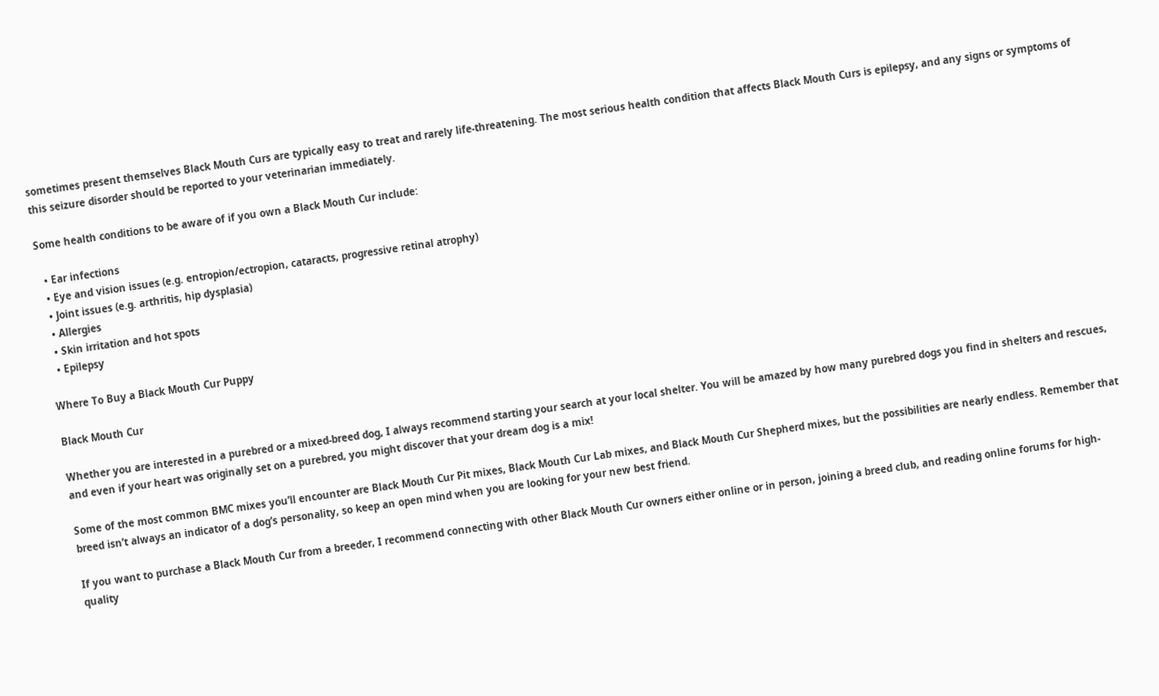sometimes present themselves Black Mouth Curs are typically easy to treat and rarely life-threatening. The most serious health condition that affects Black Mouth Curs is epilepsy, and any signs or symptoms of this seizure disorder should be reported to your veterinarian immediately.

Some health conditions to be aware of if you own a Black Mouth Cur include:

  • Ear infections
  • Eye and vision issues (e.g. entropion/ectropion, cataracts, progressive retinal atrophy)
  • Joint issues (e.g. arthritis, hip dysplasia)
  • Allergies
  • Skin irritation and hot spots
  • Epilepsy

Where To Buy a Black Mouth Cur Puppy

Black Mouth Cur

Whether you are interested in a purebred or a mixed-breed dog, I always recommend starting your search at your local shelter. You will be amazed by how many purebred dogs you find in shelters and rescues, and even if your heart was originally set on a purebred, you might discover that your dream dog is a mix!

Some of the most common BMC mixes you’ll encounter are Black Mouth Cur Pit mixes, Black Mouth Cur Lab mixes, and Black Mouth Cur Shepherd mixes, but the possibilities are nearly endless. Remember that breed isn’t always an indicator of a dog’s personality, so keep an open mind when you are looking for your new best friend.

If you want to purchase a Black Mouth Cur from a breeder, I recommend connecting with other Black Mouth Cur owners either online or in person, joining a breed club, and reading online forums for high-quality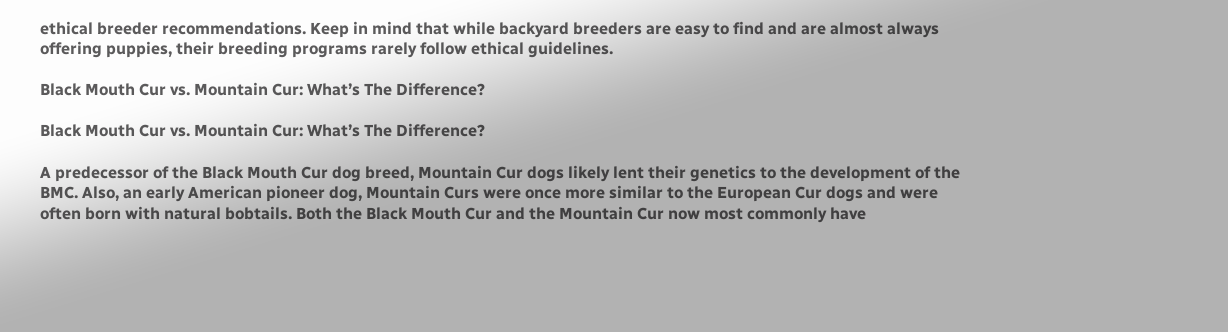ethical breeder recommendations. Keep in mind that while backyard breeders are easy to find and are almost always offering puppies, their breeding programs rarely follow ethical guidelines.

Black Mouth Cur vs. Mountain Cur: What’s The Difference?

Black Mouth Cur vs. Mountain Cur: What’s The Difference?

A predecessor of the Black Mouth Cur dog breed, Mountain Cur dogs likely lent their genetics to the development of the BMC. Also, an early American pioneer dog, Mountain Curs were once more similar to the European Cur dogs and were often born with natural bobtails. Both the Black Mouth Cur and the Mountain Cur now most commonly have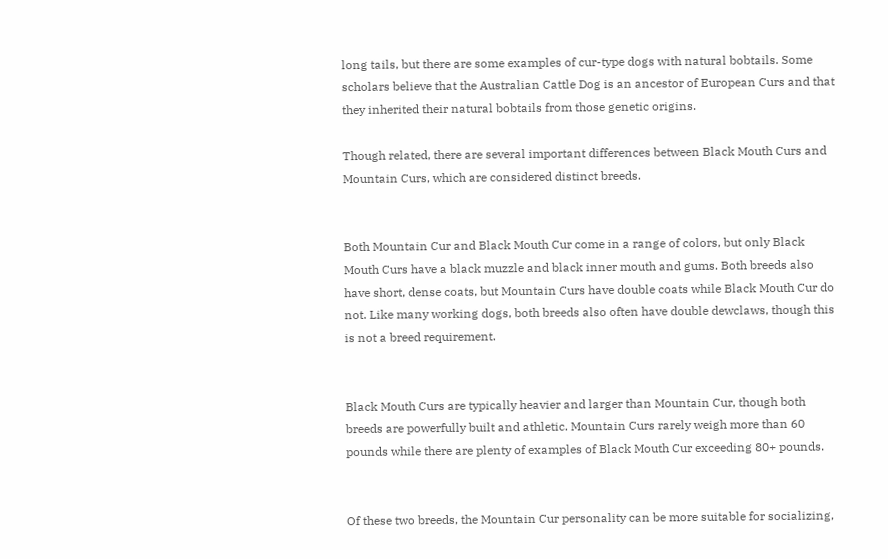long tails, but there are some examples of cur-type dogs with natural bobtails. Some scholars believe that the Australian Cattle Dog is an ancestor of European Curs and that they inherited their natural bobtails from those genetic origins.

Though related, there are several important differences between Black Mouth Curs and Mountain Curs, which are considered distinct breeds.


Both Mountain Cur and Black Mouth Cur come in a range of colors, but only Black Mouth Curs have a black muzzle and black inner mouth and gums. Both breeds also have short, dense coats, but Mountain Curs have double coats while Black Mouth Cur do not. Like many working dogs, both breeds also often have double dewclaws, though this is not a breed requirement.


Black Mouth Curs are typically heavier and larger than Mountain Cur, though both breeds are powerfully built and athletic. Mountain Curs rarely weigh more than 60 pounds while there are plenty of examples of Black Mouth Cur exceeding 80+ pounds.


Of these two breeds, the Mountain Cur personality can be more suitable for socializing,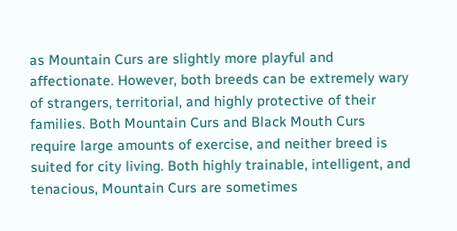as Mountain Curs are slightly more playful and affectionate. However, both breeds can be extremely wary of strangers, territorial, and highly protective of their families. Both Mountain Curs and Black Mouth Curs require large amounts of exercise, and neither breed is suited for city living. Both highly trainable, intelligent, and tenacious, Mountain Curs are sometimes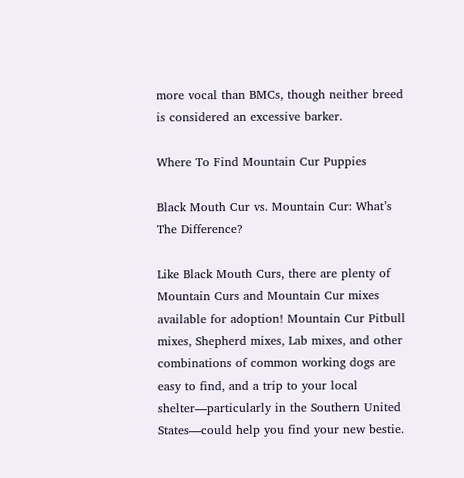more vocal than BMCs, though neither breed is considered an excessive barker.

Where To Find Mountain Cur Puppies

Black Mouth Cur vs. Mountain Cur: What’s The Difference?

Like Black Mouth Curs, there are plenty of Mountain Curs and Mountain Cur mixes available for adoption! Mountain Cur Pitbull mixes, Shepherd mixes, Lab mixes, and other combinations of common working dogs are easy to find, and a trip to your local shelter—particularly in the Southern United States—could help you find your new bestie.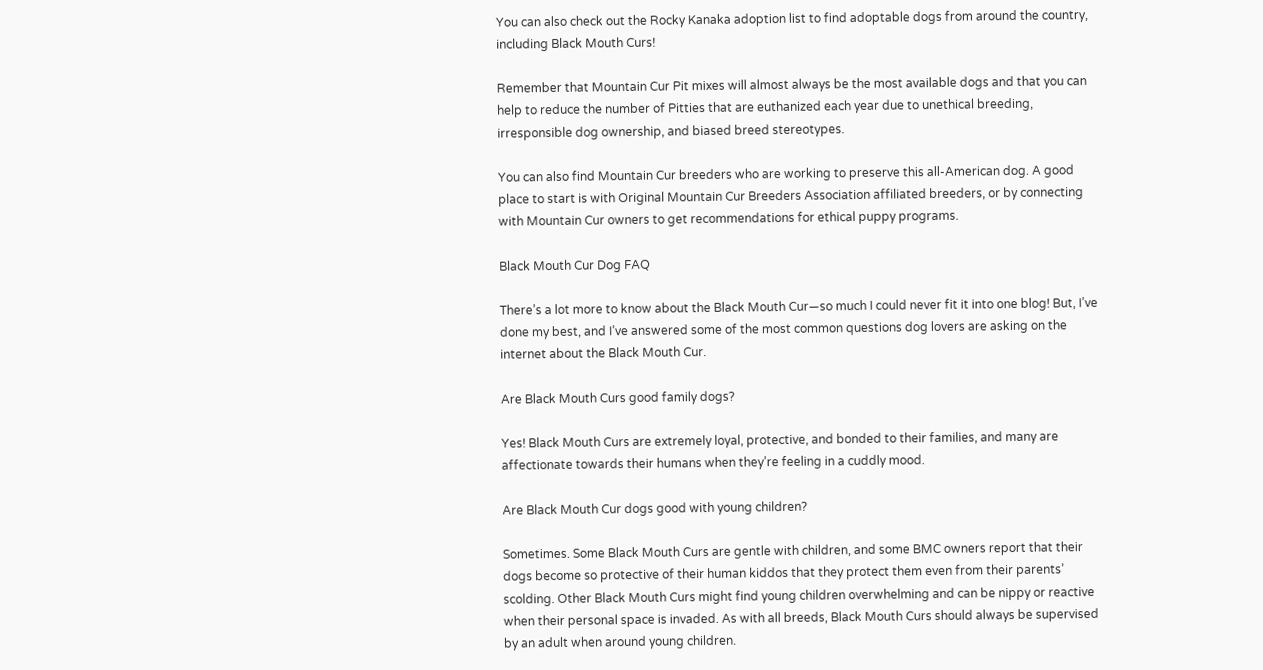You can also check out the Rocky Kanaka adoption list to find adoptable dogs from around the country, including Black Mouth Curs!

Remember that Mountain Cur Pit mixes will almost always be the most available dogs and that you can help to reduce the number of Pitties that are euthanized each year due to unethical breeding, irresponsible dog ownership, and biased breed stereotypes.

You can also find Mountain Cur breeders who are working to preserve this all-American dog. A good place to start is with Original Mountain Cur Breeders Association affiliated breeders, or by connecting with Mountain Cur owners to get recommendations for ethical puppy programs.

Black Mouth Cur Dog FAQ

There’s a lot more to know about the Black Mouth Cur—so much I could never fit it into one blog! But, I’ve done my best, and I’ve answered some of the most common questions dog lovers are asking on the internet about the Black Mouth Cur.

Are Black Mouth Curs good family dogs?

Yes! Black Mouth Curs are extremely loyal, protective, and bonded to their families, and many are affectionate towards their humans when they’re feeling in a cuddly mood.

Are Black Mouth Cur dogs good with young children?

Sometimes. Some Black Mouth Curs are gentle with children, and some BMC owners report that their dogs become so protective of their human kiddos that they protect them even from their parents’ scolding. Other Black Mouth Curs might find young children overwhelming and can be nippy or reactive when their personal space is invaded. As with all breeds, Black Mouth Curs should always be supervised by an adult when around young children.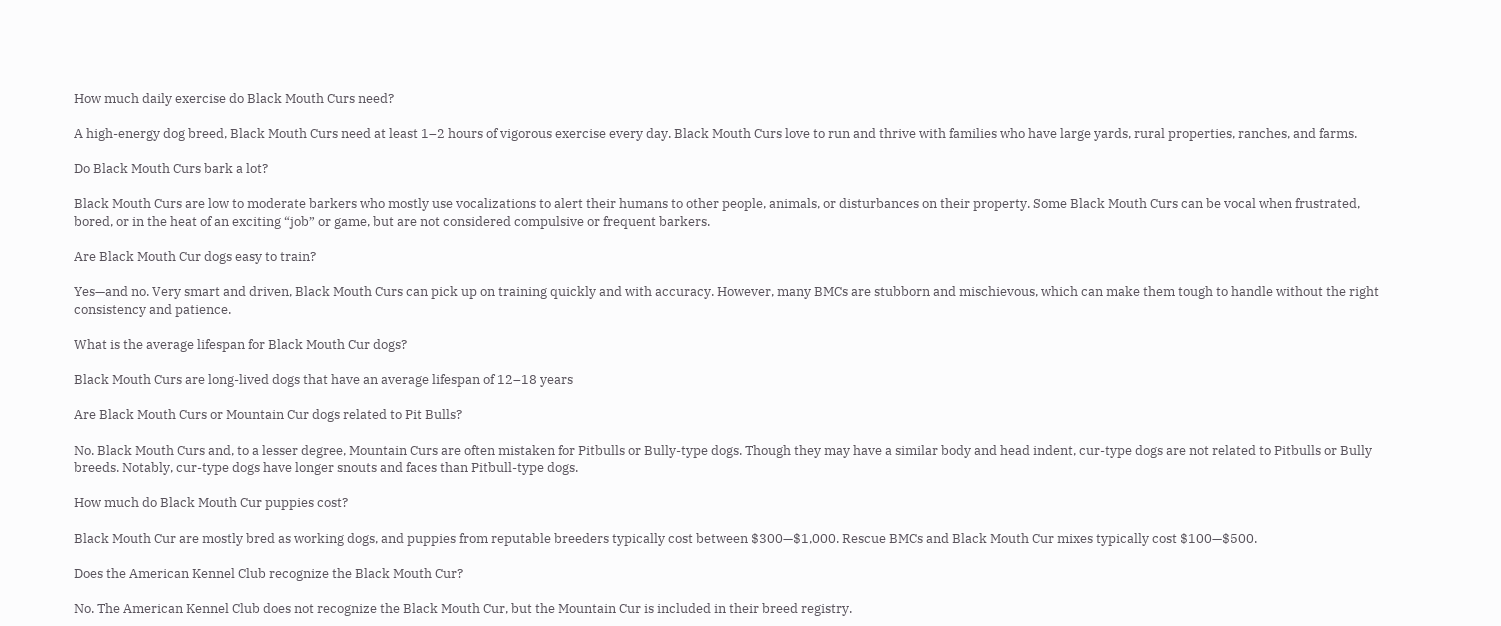How much daily exercise do Black Mouth Curs need?

A high-energy dog breed, Black Mouth Curs need at least 1–2 hours of vigorous exercise every day. Black Mouth Curs love to run and thrive with families who have large yards, rural properties, ranches, and farms.

Do Black Mouth Curs bark a lot?

Black Mouth Curs are low to moderate barkers who mostly use vocalizations to alert their humans to other people, animals, or disturbances on their property. Some Black Mouth Curs can be vocal when frustrated, bored, or in the heat of an exciting “job” or game, but are not considered compulsive or frequent barkers.

Are Black Mouth Cur dogs easy to train?

Yes—and no. Very smart and driven, Black Mouth Curs can pick up on training quickly and with accuracy. However, many BMCs are stubborn and mischievous, which can make them tough to handle without the right consistency and patience.

What is the average lifespan for Black Mouth Cur dogs?

Black Mouth Curs are long-lived dogs that have an average lifespan of 12–18 years

Are Black Mouth Curs or Mountain Cur dogs related to Pit Bulls?

No. Black Mouth Curs and, to a lesser degree, Mountain Curs are often mistaken for Pitbulls or Bully-type dogs. Though they may have a similar body and head indent, cur-type dogs are not related to Pitbulls or Bully breeds. Notably, cur-type dogs have longer snouts and faces than Pitbull-type dogs.

How much do Black Mouth Cur puppies cost?

Black Mouth Cur are mostly bred as working dogs, and puppies from reputable breeders typically cost between $300—$1,000. Rescue BMCs and Black Mouth Cur mixes typically cost $100—$500.

Does the American Kennel Club recognize the Black Mouth Cur?

No. The American Kennel Club does not recognize the Black Mouth Cur, but the Mountain Cur is included in their breed registry.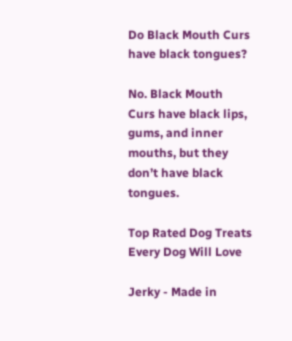Do Black Mouth Curs have black tongues?

No. Black Mouth Curs have black lips, gums, and inner mouths, but they don’t have black tongues.

Top Rated Dog Treats Every Dog Will Love

Jerky - Made in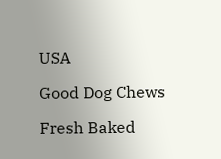USA

Good Dog Chews

Fresh Baked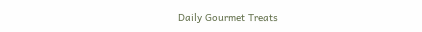Daily Gourmet Treats